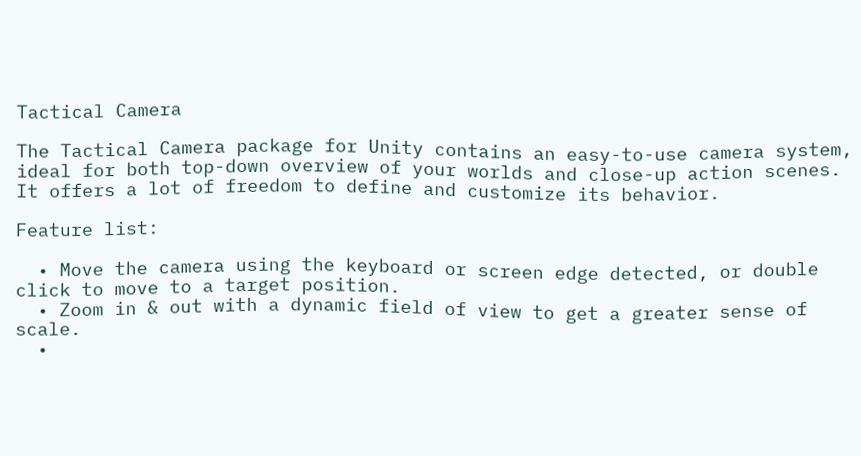Tactical Camera

The Tactical Camera package for Unity contains an easy-to-use camera system, ideal for both top-down overview of your worlds and close-up action scenes. It offers a lot of freedom to define and customize its behavior.

Feature list:

  • Move the camera using the keyboard or screen edge detected, or double click to move to a target position.
  • Zoom in & out with a dynamic field of view to get a greater sense of scale.
  •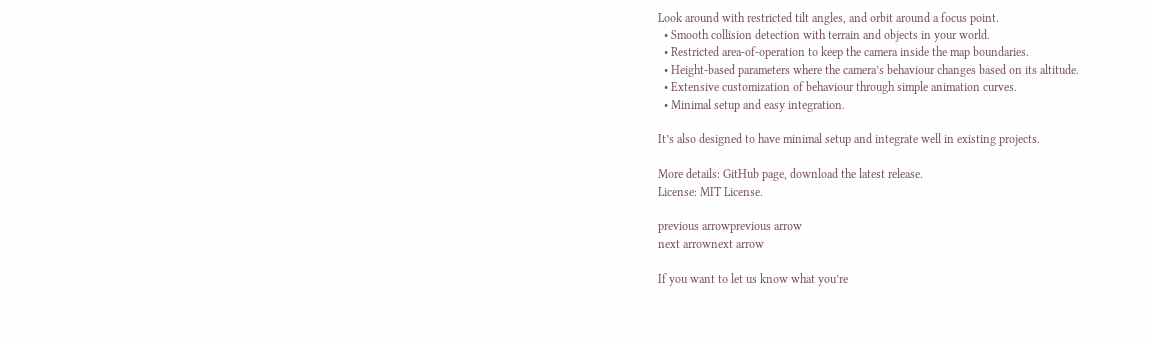Look around with restricted tilt angles, and orbit around a focus point.
  • Smooth collision detection with terrain and objects in your world.
  • Restricted area-of-operation to keep the camera inside the map boundaries.
  • Height-based parameters where the camera’s behaviour changes based on its altitude.
  • Extensive customization of behaviour through simple animation curves.
  • Minimal setup and easy integration.

It’s also designed to have minimal setup and integrate well in existing projects.

More details: GitHub page, download the latest release.
License: MIT License.

previous arrowprevious arrow
next arrownext arrow

If you want to let us know what you’re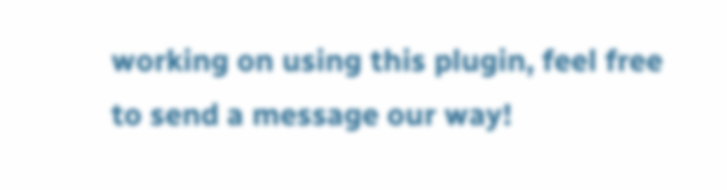working on using this plugin, feel free to send a message our way!